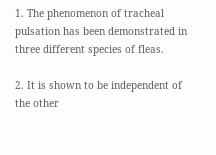1. The phenomenon of tracheal pulsation has been demonstrated in three different species of fleas.

2. It is shown to be independent of the other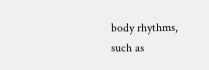body rhythms, such as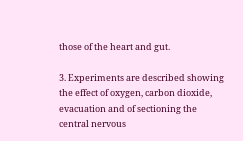those of the heart and gut.

3. Experiments are described showing the effect of oxygen, carbon dioxide, evacuation and of sectioning the central nervous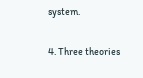system.

4. Three theories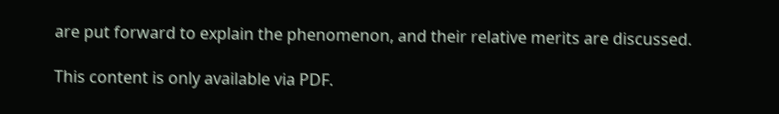are put forward to explain the phenomenon, and their relative merits are discussed.

This content is only available via PDF.